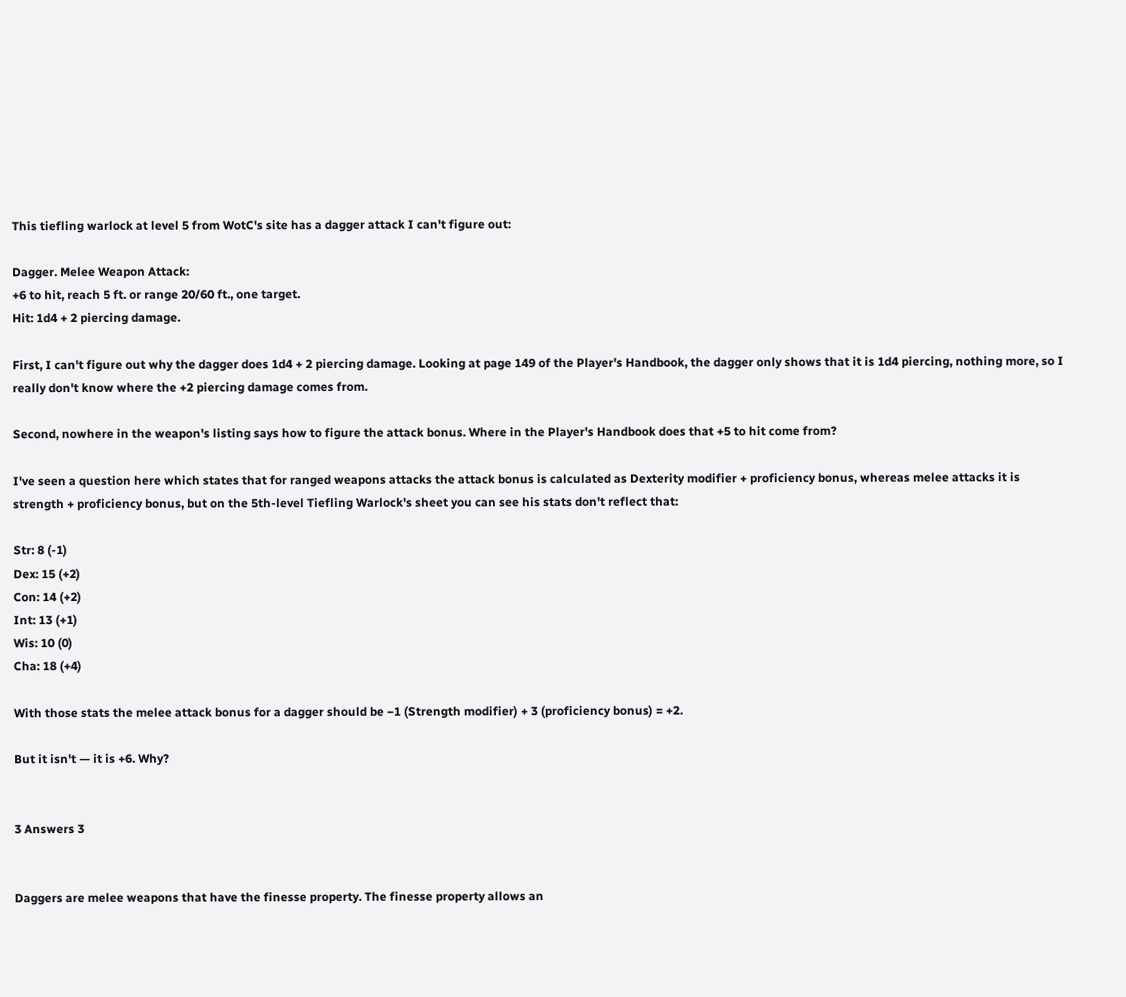This tiefling warlock at level 5 from WotC's site has a dagger attack I can't figure out:

Dagger. Melee Weapon Attack:
+6 to hit, reach 5 ft. or range 20/60 ft., one target.
Hit: 1d4 + 2 piercing damage.

First, I can't figure out why the dagger does 1d4 + 2 piercing damage. Looking at page 149 of the Player's Handbook, the dagger only shows that it is 1d4 piercing, nothing more, so I really don't know where the +2 piercing damage comes from.

Second, nowhere in the weapon's listing says how to figure the attack bonus. Where in the Player's Handbook does that +5 to hit come from?

I've seen a question here which states that for ranged weapons attacks the attack bonus is calculated as Dexterity modifier + proficiency bonus, whereas melee attacks it is strength + proficiency bonus, but on the 5th-level Tiefling Warlock's sheet you can see his stats don't reflect that:

Str: 8 (-1)
Dex: 15 (+2)
Con: 14 (+2)
Int: 13 (+1)
Wis: 10 (0)
Cha: 18 (+4)

With those stats the melee attack bonus for a dagger should be −1 (Strength modifier) + 3 (proficiency bonus) = +2.

But it isn't — it is +6. Why?


3 Answers 3


Daggers are melee weapons that have the finesse property. The finesse property allows an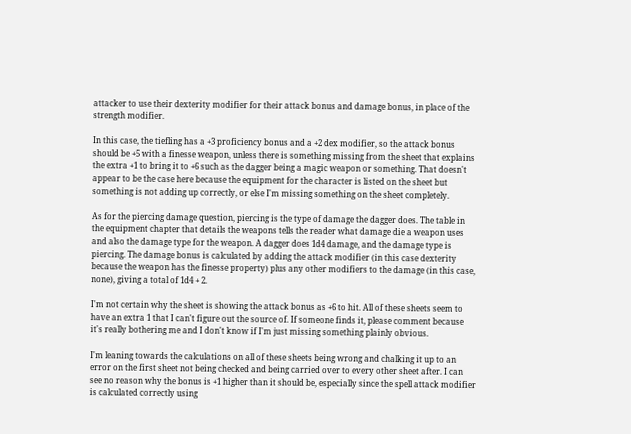attacker to use their dexterity modifier for their attack bonus and damage bonus, in place of the strength modifier.

In this case, the tiefling has a +3 proficiency bonus and a +2 dex modifier, so the attack bonus should be +5 with a finesse weapon, unless there is something missing from the sheet that explains the extra +1 to bring it to +6 such as the dagger being a magic weapon or something. That doesn't appear to be the case here because the equipment for the character is listed on the sheet but something is not adding up correctly, or else I'm missing something on the sheet completely.

As for the piercing damage question, piercing is the type of damage the dagger does. The table in the equipment chapter that details the weapons tells the reader what damage die a weapon uses and also the damage type for the weapon. A dagger does 1d4 damage, and the damage type is piercing. The damage bonus is calculated by adding the attack modifier (in this case dexterity because the weapon has the finesse property) plus any other modifiers to the damage (in this case, none), giving a total of 1d4 + 2.

I'm not certain why the sheet is showing the attack bonus as +6 to hit. All of these sheets seem to have an extra 1 that I can't figure out the source of. If someone finds it, please comment because it's really bothering me and I don't know if I'm just missing something plainly obvious.

I'm leaning towards the calculations on all of these sheets being wrong and chalking it up to an error on the first sheet not being checked and being carried over to every other sheet after. I can see no reason why the bonus is +1 higher than it should be, especially since the spell attack modifier is calculated correctly using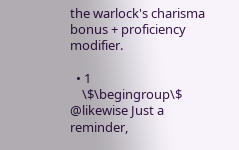the warlock's charisma bonus + proficiency modifier.

  • 1
    \$\begingroup\$ @likewise Just a reminder,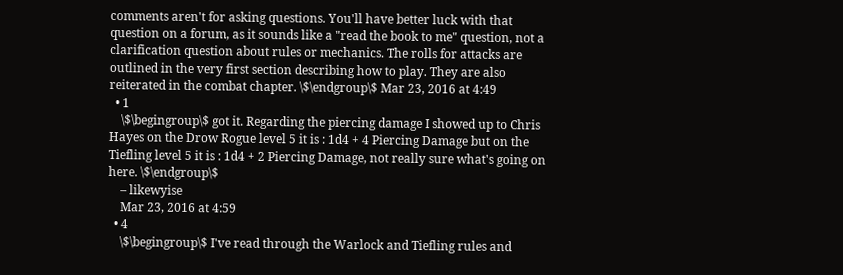comments aren't for asking questions. You'll have better luck with that question on a forum, as it sounds like a "read the book to me" question, not a clarification question about rules or mechanics. The rolls for attacks are outlined in the very first section describing how to play. They are also reiterated in the combat chapter. \$\endgroup\$ Mar 23, 2016 at 4:49
  • 1
    \$\begingroup\$ got it. Regarding the piercing damage I showed up to Chris Hayes on the Drow Rogue level 5 it is : 1d4 + 4 Piercing Damage but on the Tiefling level 5 it is : 1d4 + 2 Piercing Damage, not really sure what's going on here. \$\endgroup\$
    – likewyise
    Mar 23, 2016 at 4:59
  • 4
    \$\begingroup\$ I've read through the Warlock and Tiefling rules and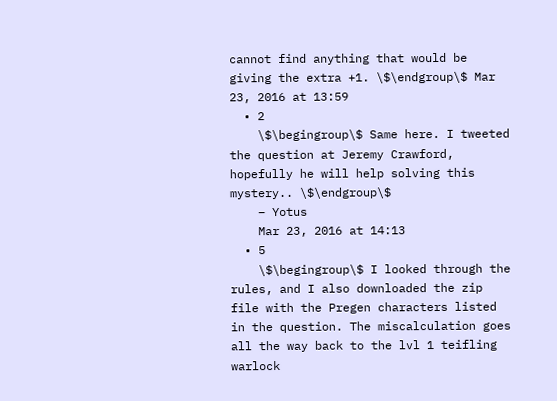cannot find anything that would be giving the extra +1. \$\endgroup\$ Mar 23, 2016 at 13:59
  • 2
    \$\begingroup\$ Same here. I tweeted the question at Jeremy Crawford, hopefully he will help solving this mystery.. \$\endgroup\$
    – Yotus
    Mar 23, 2016 at 14:13
  • 5
    \$\begingroup\$ I looked through the rules, and I also downloaded the zip file with the Pregen characters listed in the question. The miscalculation goes all the way back to the lvl 1 teifling warlock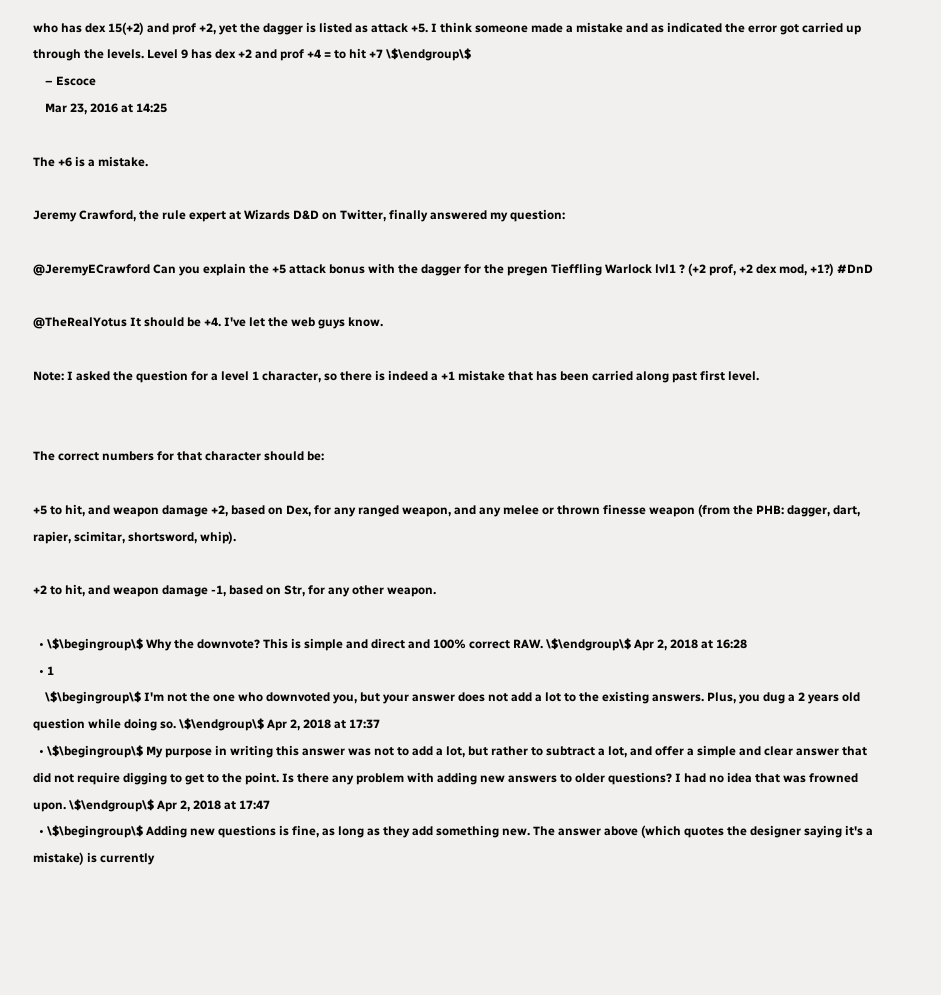who has dex 15(+2) and prof +2, yet the dagger is listed as attack +5. I think someone made a mistake and as indicated the error got carried up through the levels. Level 9 has dex +2 and prof +4 = to hit +7 \$\endgroup\$
    – Escoce
    Mar 23, 2016 at 14:25

The +6 is a mistake.

Jeremy Crawford, the rule expert at Wizards D&D on Twitter, finally answered my question:

@JeremyECrawford Can you explain the +5 attack bonus with the dagger for the pregen Tieffling Warlock lvl1 ? (+2 prof, +2 dex mod, +1?) #DnD

@TheRealYotus It should be +4. I've let the web guys know.

Note: I asked the question for a level 1 character, so there is indeed a +1 mistake that has been carried along past first level.


The correct numbers for that character should be:

+5 to hit, and weapon damage +2, based on Dex, for any ranged weapon, and any melee or thrown finesse weapon (from the PHB: dagger, dart, rapier, scimitar, shortsword, whip).

+2 to hit, and weapon damage -1, based on Str, for any other weapon.

  • \$\begingroup\$ Why the downvote? This is simple and direct and 100% correct RAW. \$\endgroup\$ Apr 2, 2018 at 16:28
  • 1
    \$\begingroup\$ I'm not the one who downvoted you, but your answer does not add a lot to the existing answers. Plus, you dug a 2 years old question while doing so. \$\endgroup\$ Apr 2, 2018 at 17:37
  • \$\begingroup\$ My purpose in writing this answer was not to add a lot, but rather to subtract a lot, and offer a simple and clear answer that did not require digging to get to the point. Is there any problem with adding new answers to older questions? I had no idea that was frowned upon. \$\endgroup\$ Apr 2, 2018 at 17:47
  • \$\begingroup\$ Adding new questions is fine, as long as they add something new. The answer above (which quotes the designer saying it's a mistake) is currently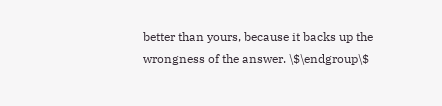better than yours, because it backs up the wrongness of the answer. \$\endgroup\$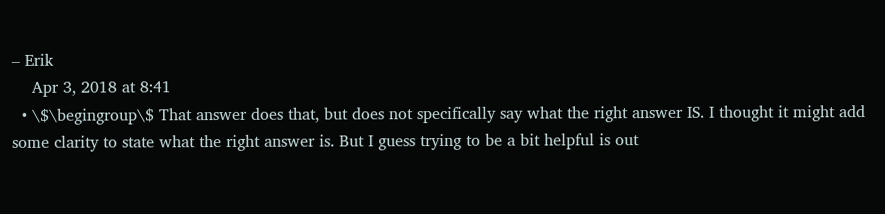– Erik
    Apr 3, 2018 at 8:41
  • \$\begingroup\$ That answer does that, but does not specifically say what the right answer IS. I thought it might add some clarity to state what the right answer is. But I guess trying to be a bit helpful is out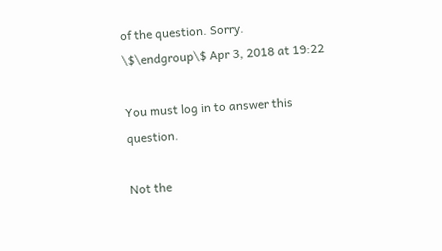of the question. Sorry. \$\endgroup\$ Apr 3, 2018 at 19:22

You must log in to answer this question.

Not the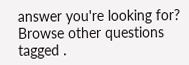answer you're looking for? Browse other questions tagged .